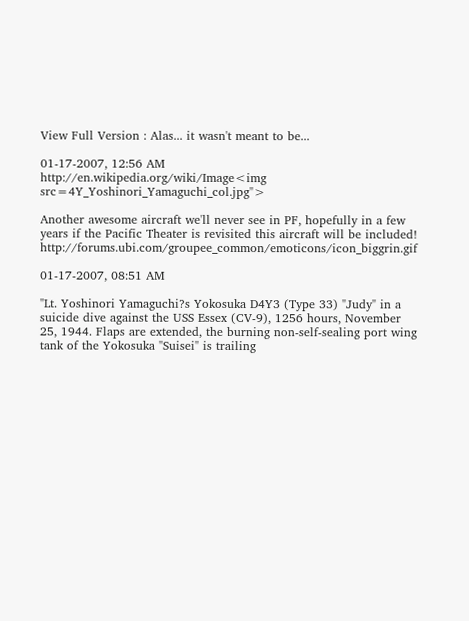View Full Version : Alas... it wasn't meant to be...

01-17-2007, 12:56 AM
http://en.wikipedia.org/wiki/Image<img src=4Y_Yoshinori_Yamaguchi_col.jpg">

Another awesome aircraft we'll never see in PF, hopefully in a few years if the Pacific Theater is revisited this aircraft will be included! http://forums.ubi.com/groupee_common/emoticons/icon_biggrin.gif

01-17-2007, 08:51 AM

"Lt. Yoshinori Yamaguchi?s Yokosuka D4Y3 (Type 33) "Judy" in a suicide dive against the USS Essex (CV-9), 1256 hours, November 25, 1944. Flaps are extended, the burning non-self-sealing port wing tank of the Yokosuka "Suisei" is trailing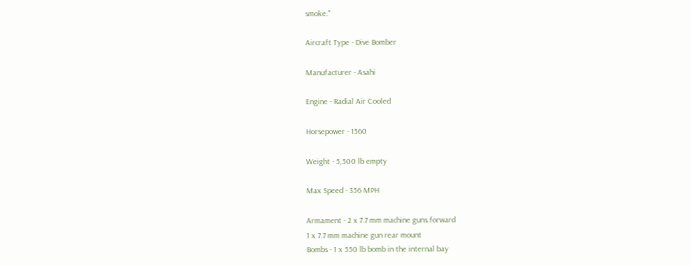smoke."

Aircraft Type - Dive Bomber

Manufacturer - Asahi

Engine - Radial Air Cooled

Horsepower - 1560

Weight - 5,500 lb empty

Max Speed - 356 MPH

Armament - 2 x 7.7 mm machine guns forward
1 x 7.7 mm machine gun rear mount
Bombs - 1 x 550 lb bomb in the internal bay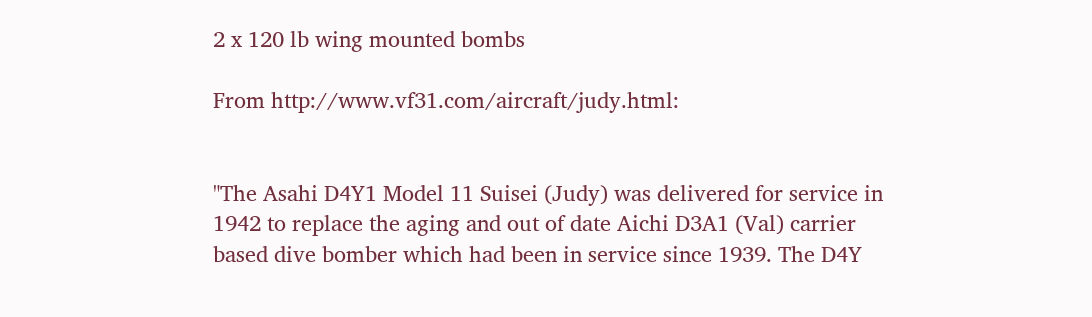2 x 120 lb wing mounted bombs

From http://www.vf31.com/aircraft/judy.html:


"The Asahi D4Y1 Model 11 Suisei (Judy) was delivered for service in 1942 to replace the aging and out of date Aichi D3A1 (Val) carrier based dive bomber which had been in service since 1939. The D4Y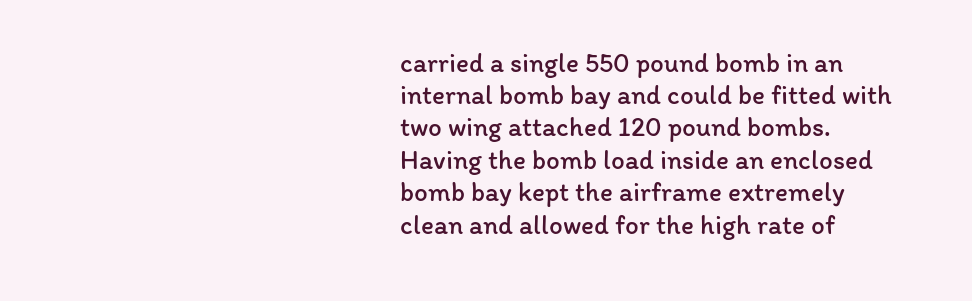carried a single 550 pound bomb in an internal bomb bay and could be fitted with two wing attached 120 pound bombs. Having the bomb load inside an enclosed bomb bay kept the airframe extremely clean and allowed for the high rate of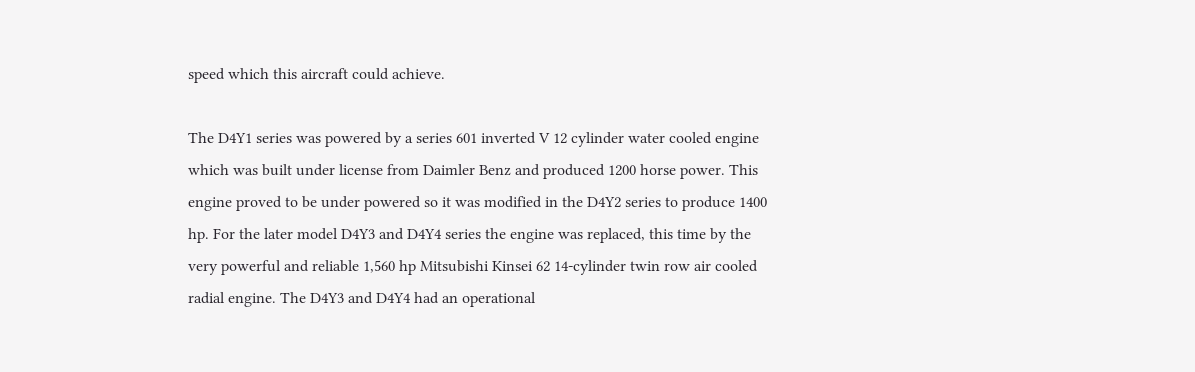speed which this aircraft could achieve.

The D4Y1 series was powered by a series 601 inverted V 12 cylinder water cooled engine which was built under license from Daimler Benz and produced 1200 horse power. This engine proved to be under powered so it was modified in the D4Y2 series to produce 1400 hp. For the later model D4Y3 and D4Y4 series the engine was replaced, this time by the very powerful and reliable 1,560 hp Mitsubishi Kinsei 62 14-cylinder twin row air cooled radial engine. The D4Y3 and D4Y4 had an operational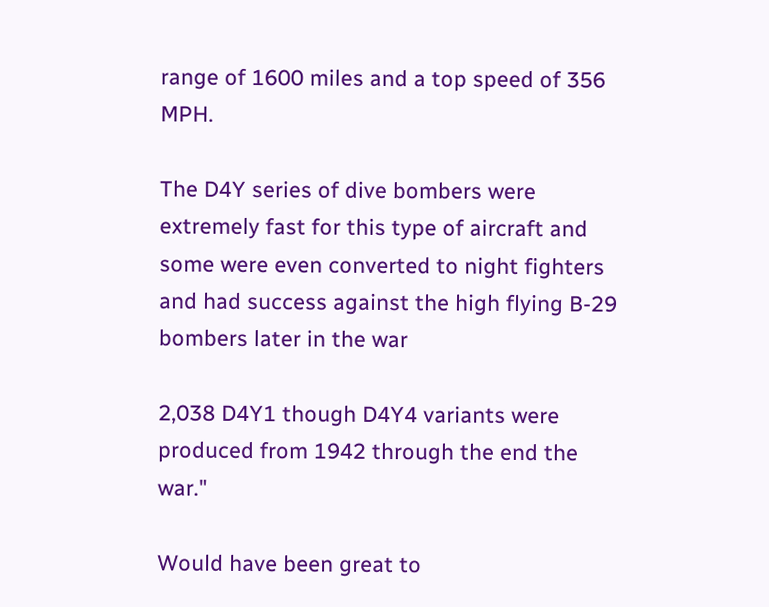range of 1600 miles and a top speed of 356 MPH.

The D4Y series of dive bombers were extremely fast for this type of aircraft and some were even converted to night fighters and had success against the high flying B-29 bombers later in the war

2,038 D4Y1 though D4Y4 variants were produced from 1942 through the end the war."

Would have been great to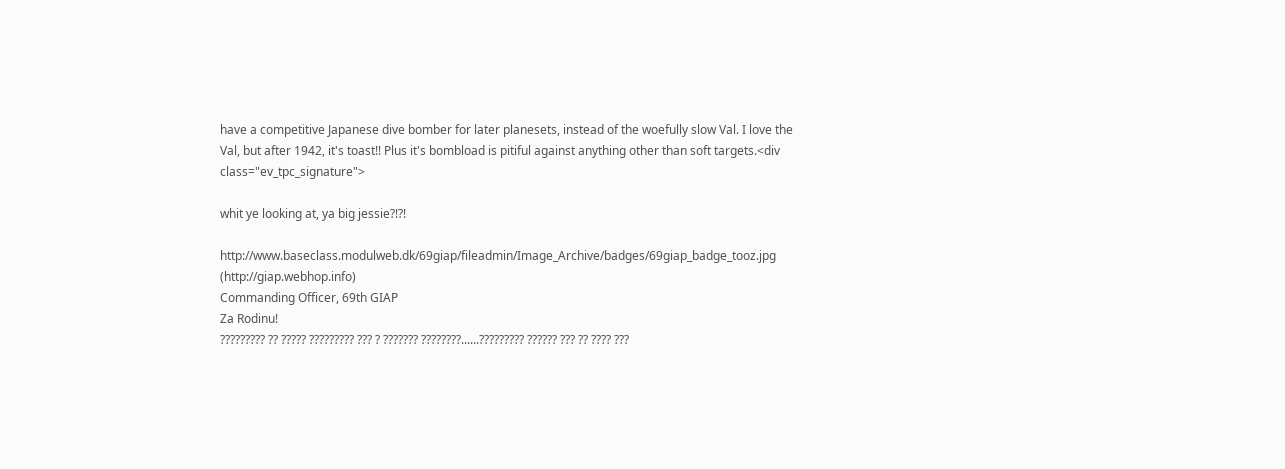have a competitive Japanese dive bomber for later planesets, instead of the woefully slow Val. I love the Val, but after 1942, it's toast!! Plus it's bombload is pitiful against anything other than soft targets.<div class="ev_tpc_signature">

whit ye looking at, ya big jessie?!?!

http://www.baseclass.modulweb.dk/69giap/fileadmin/Image_Archive/badges/69giap_badge_tooz.jpg (http://giap.webhop.info)
Commanding Officer, 69th GIAP
Za Rodinu!
????????? ?? ????? ????????? ??? ? ??????? ????????......????????? ?????? ??? ?? ???? ???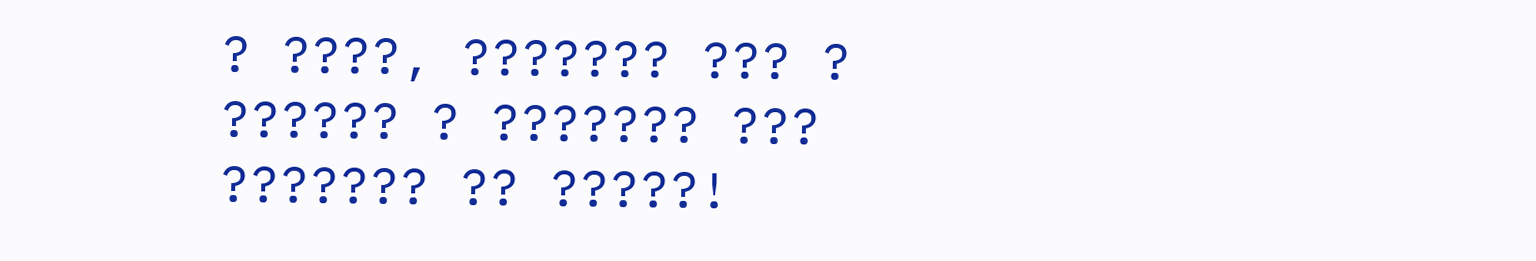? ????, ??????? ??? ? ?????? ? ??????? ??? ??????? ?? ?????!